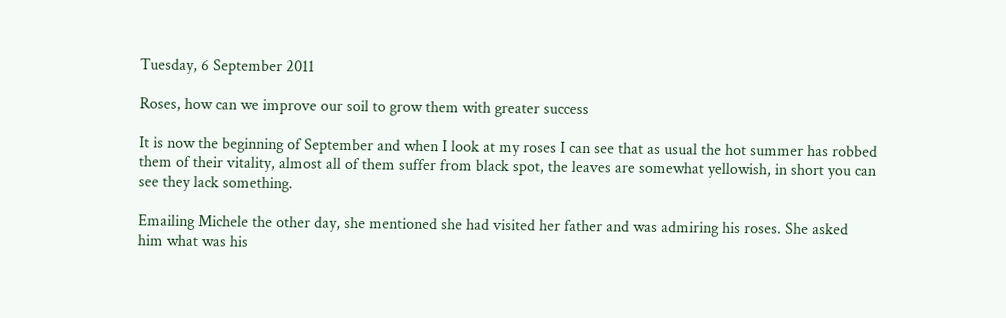Tuesday, 6 September 2011

Roses, how can we improve our soil to grow them with greater success

It is now the beginning of September and when I look at my roses I can see that as usual the hot summer has robbed them of their vitality, almost all of them suffer from black spot, the leaves are somewhat yellowish, in short you can see they lack something.

Emailing Michele the other day, she mentioned she had visited her father and was admiring his roses. She asked him what was his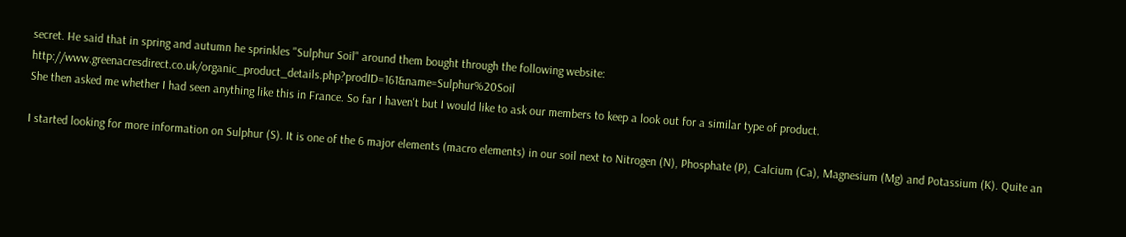secret. He said that in spring and autumn he sprinkles "Sulphur Soil" around them bought through the following website: http://www.greenacresdirect.co.uk/organic_product_details.php?prodID=161&name=Sulphur%20Soil
She then asked me whether I had seen anything like this in France. So far I haven't but I would like to ask our members to keep a look out for a similar type of product.

I started looking for more information on Sulphur (S). It is one of the 6 major elements (macro elements) in our soil next to Nitrogen (N), Phosphate (P), Calcium (Ca), Magnesium (Mg) and Potassium (K). Quite an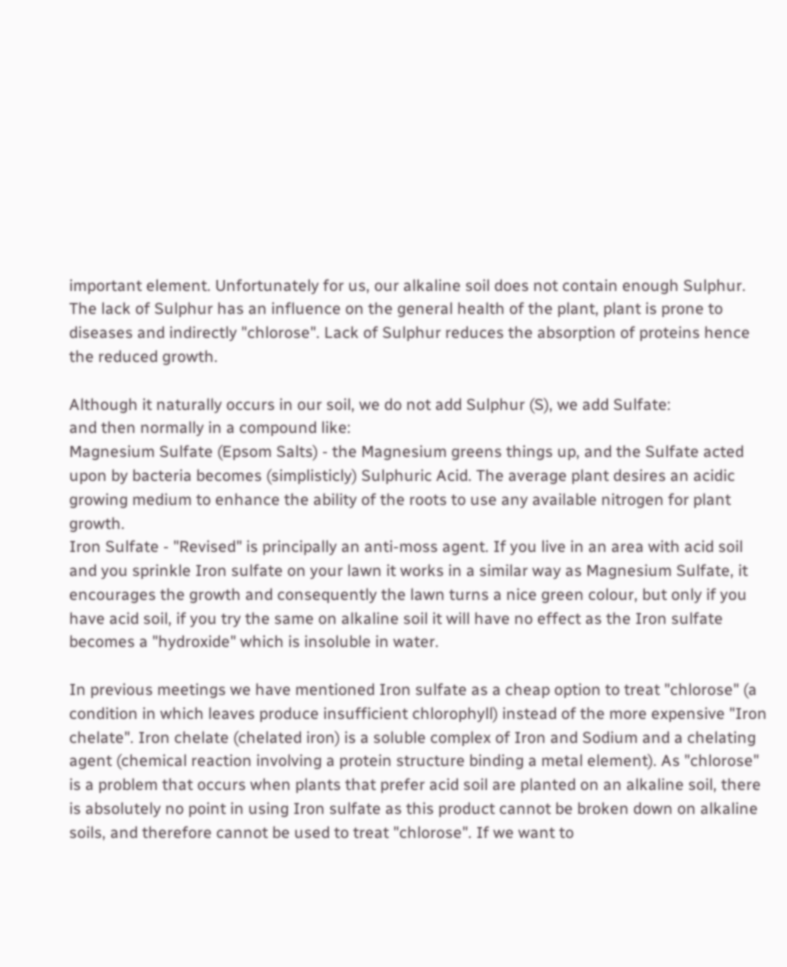important element. Unfortunately for us, our alkaline soil does not contain enough Sulphur. The lack of Sulphur has an influence on the general health of the plant, plant is prone to diseases and indirectly "chlorose". Lack of Sulphur reduces the absorption of proteins hence the reduced growth.

Although it naturally occurs in our soil, we do not add Sulphur (S), we add Sulfate:
and then normally in a compound like:
Magnesium Sulfate (Epsom Salts) - the Magnesium greens things up, and the Sulfate acted upon by bacteria becomes (simplisticly) Sulphuric Acid. The average plant desires an acidic growing medium to enhance the ability of the roots to use any available nitrogen for plant growth.
Iron Sulfate - "Revised" is principally an anti-moss agent. If you live in an area with acid soil and you sprinkle Iron sulfate on your lawn it works in a similar way as Magnesium Sulfate, it encourages the growth and consequently the lawn turns a nice green colour, but only if you have acid soil, if you try the same on alkaline soil it will have no effect as the Iron sulfate becomes a "hydroxide" which is insoluble in water.

In previous meetings we have mentioned Iron sulfate as a cheap option to treat "chlorose" (a condition in which leaves produce insufficient chlorophyll) instead of the more expensive "Iron chelate". Iron chelate (chelated iron) is a soluble complex of Iron and Sodium and a chelating agent (chemical reaction involving a protein structure binding a metal element). As "chlorose" is a problem that occurs when plants that prefer acid soil are planted on an alkaline soil, there is absolutely no point in using Iron sulfate as this product cannot be broken down on alkaline soils, and therefore cannot be used to treat "chlorose". If we want to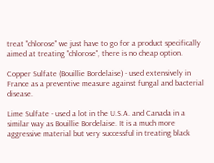treat "chlorose" we just have to go for a product specifically aimed at treating "chlorose", there is no cheap option.

Copper Sulfate (Bouillie Bordelaise) - used extensively in France as a preventive measure against fungal and bacterial disease.

Lime Sulfate - used a lot in the U.S.A. and Canada in a similar way as Bouillie Bordelaise. It is a much more aggressive material but very successful in treating black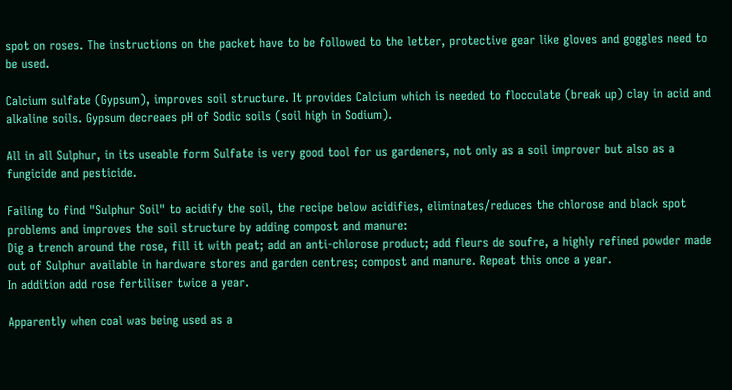spot on roses. The instructions on the packet have to be followed to the letter, protective gear like gloves and goggles need to be used.

Calcium sulfate (Gypsum), improves soil structure. It provides Calcium which is needed to flocculate (break up) clay in acid and alkaline soils. Gypsum decreaes pH of Sodic soils (soil high in Sodium).

All in all Sulphur, in its useable form Sulfate is very good tool for us gardeners, not only as a soil improver but also as a fungicide and pesticide.

Failing to find "Sulphur Soil" to acidify the soil, the recipe below acidifies, eliminates/reduces the chlorose and black spot problems and improves the soil structure by adding compost and manure:
Dig a trench around the rose, fill it with peat; add an anti-chlorose product; add fleurs de soufre, a highly refined powder made out of Sulphur available in hardware stores and garden centres; compost and manure. Repeat this once a year.
In addition add rose fertiliser twice a year.

Apparently when coal was being used as a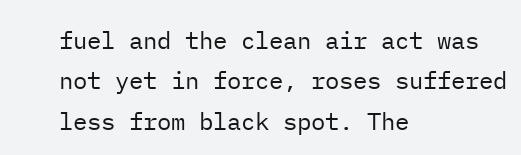fuel and the clean air act was not yet in force, roses suffered less from black spot. The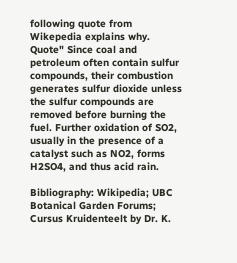following quote from Wikepedia explains why. Quote" Since coal and petroleum often contain sulfur compounds, their combustion generates sulfur dioxide unless the sulfur compounds are removed before burning the fuel. Further oxidation of SO2, usually in the presence of a catalyst such as NO2, forms H2SO4, and thus acid rain.

Bibliography: Wikipedia; UBC Botanical Garden Forums; Cursus Kruidenteelt by Dr. K.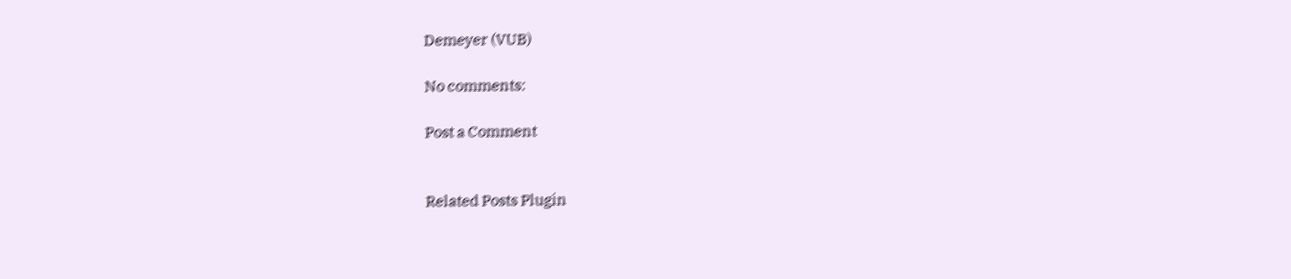Demeyer (VUB)

No comments:

Post a Comment


Related Posts Plugin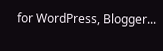for WordPress, Blogger...